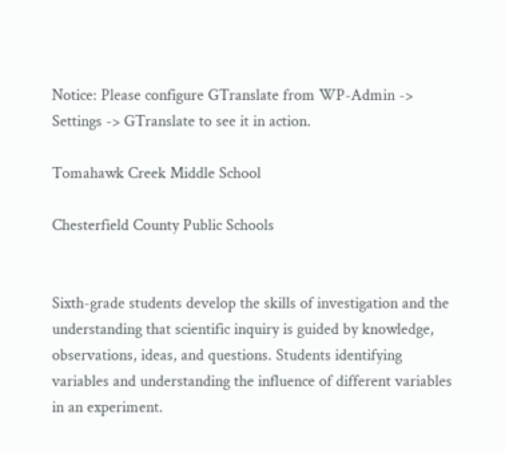Notice: Please configure GTranslate from WP-Admin -> Settings -> GTranslate to see it in action.

Tomahawk Creek Middle School

Chesterfield County Public Schools


Sixth-grade students develop the skills of investigation and the understanding that scientific inquiry is guided by knowledge, observations, ideas, and questions. Students identifying variables and understanding the influence of different variables in an experiment.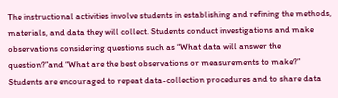The instructional activities involve students in establishing and refining the methods, materials, and data they will collect. Students conduct investigations and make observations considering questions such as “What data will answer the question?”and “What are the best observations or measurements to make?” Students are encouraged to repeat data-collection procedures and to share data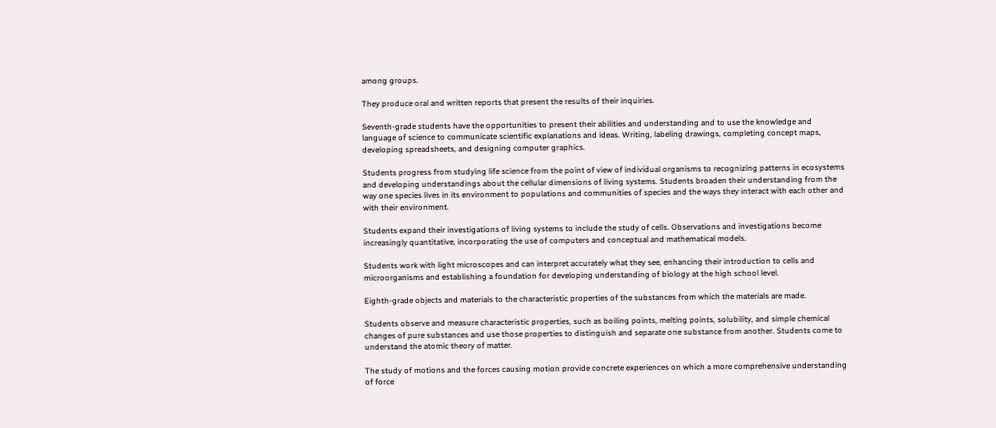among groups.

They produce oral and written reports that present the results of their inquiries.

Seventh-grade students have the opportunities to present their abilities and understanding and to use the knowledge and language of science to communicate scientific explanations and ideas. Writing, labeling drawings, completing concept maps, developing spreadsheets, and designing computer graphics.

Students progress from studying life science from the point of view of individual organisms to recognizing patterns in ecosystems and developing understandings about the cellular dimensions of living systems. Students broaden their understanding from the way one species lives in its environment to populations and communities of species and the ways they interact with each other and with their environment.

Students expand their investigations of living systems to include the study of cells. Observations and investigations become increasingly quantitative, incorporating the use of computers and conceptual and mathematical models.

Students work with light microscopes and can interpret accurately what they see, enhancing their introduction to cells and microorganisms and establishing a foundation for developing understanding of biology at the high school level.

Eighth-grade objects and materials to the characteristic properties of the substances from which the materials are made.

Students observe and measure characteristic properties, such as boiling points, melting points, solubility, and simple chemical changes of pure substances and use those properties to distinguish and separate one substance from another. Students come to understand the atomic theory of matter.

The study of motions and the forces causing motion provide concrete experiences on which a more comprehensive understanding of force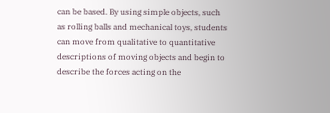can be based. By using simple objects, such as rolling balls and mechanical toys, students can move from qualitative to quantitative descriptions of moving objects and begin to describe the forces acting on the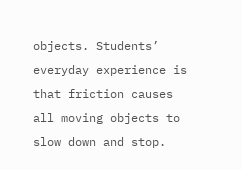objects. Students’ everyday experience is that friction causes all moving objects to slow down and stop.